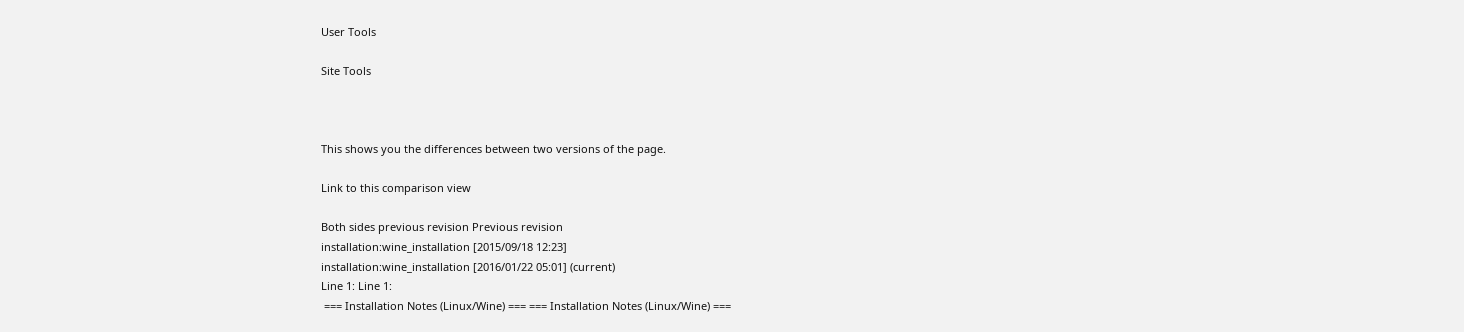User Tools

Site Tools



This shows you the differences between two versions of the page.

Link to this comparison view

Both sides previous revision Previous revision
installation:wine_installation [2015/09/18 12:23]
installation:wine_installation [2016/01/22 05:01] (current)
Line 1: Line 1:
 === Installation Notes (Linux/Wine) === === Installation Notes (Linux/Wine) ===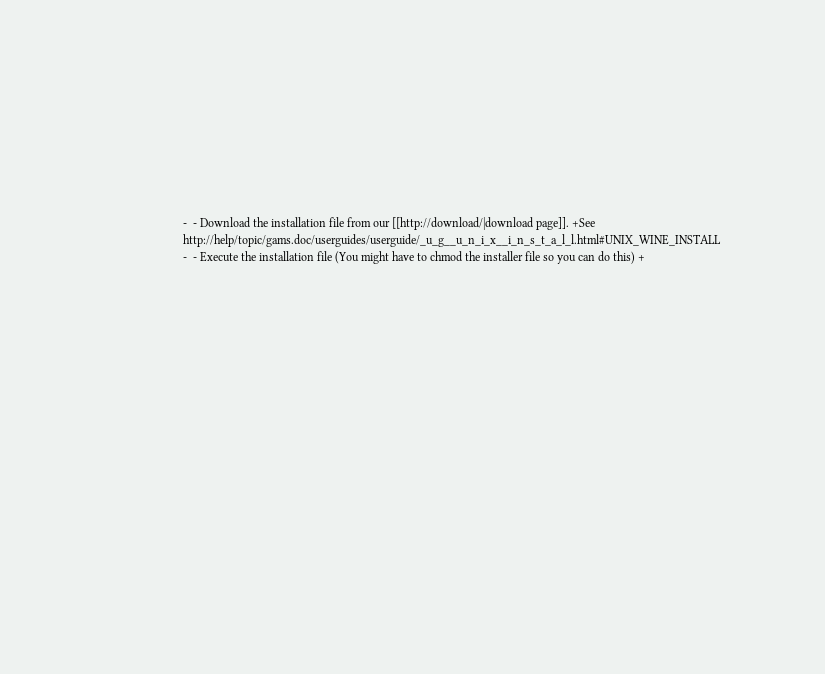-  - Download the installation file from our [[http://download/|download page]]. +See http://help/topic/gams.doc/userguides/userguide/_u_g__u_n_i_x__i_n_s_t_a_l_l.html#UNIX_WINE_INSTALL
-  - Execute the installation file (You might have to chmod the installer file so you can do this) +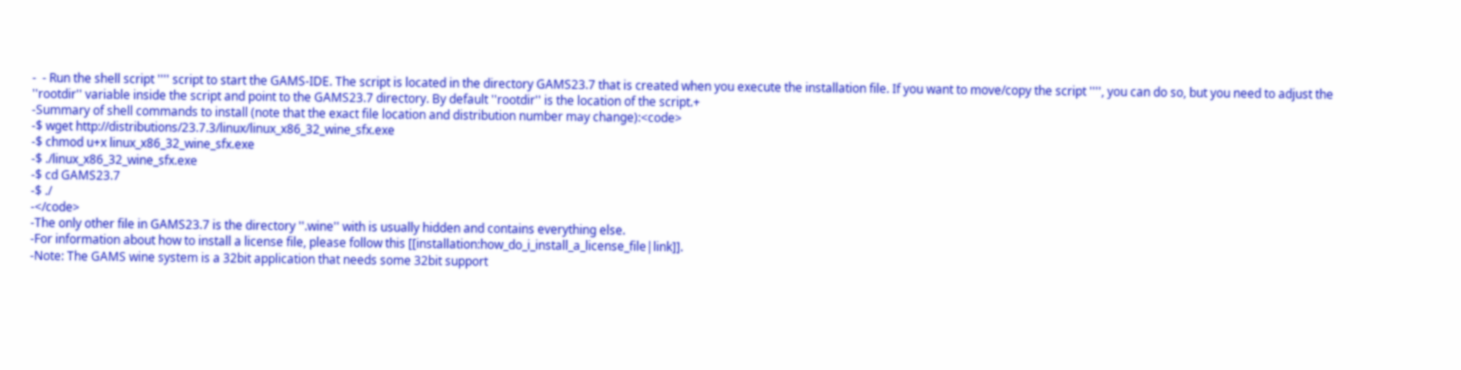-  - Run the shell script '''' script to start the GAMS-IDE. The script is located in the directory GAMS23.7 that is created when you execute the installation file. If you want to move/copy the script '''', you can do so, but you need to adjust the ''rootdir'' variable inside the script and point to the GAMS23.7 directory. By default ''rootdir'' is the location of the script.+
-Summary of shell commands to install (note that the exact file location and distribution number may change):<code>
-$ wget http://distributions/23.7.3/linux/linux_x86_32_wine_sfx.exe
-$ chmod u+x linux_x86_32_wine_sfx.exe
-$ ./linux_x86_32_wine_sfx.exe
-$ cd GAMS23.7
-$ ./
-</code>
-The only other file in GAMS23.7 is the directory ''.wine'' with is usually hidden and contains everything else.
-For information about how to install a license file, please follow this [[installation:how_do_i_install_a_license_file|link]].
-Note: The GAMS wine system is a 32bit application that needs some 32bit support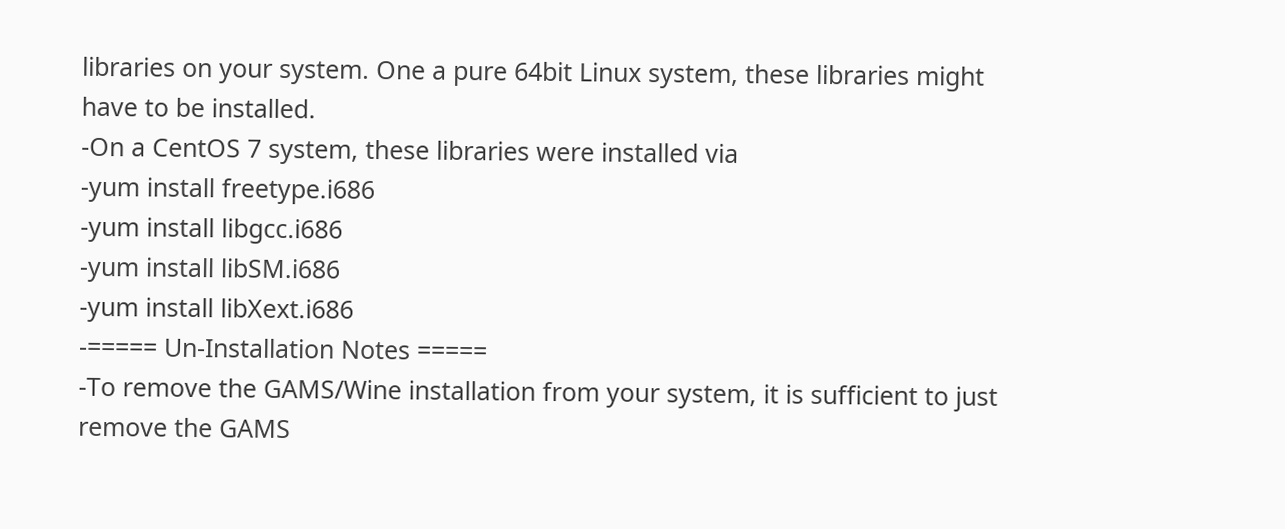libraries on your system. One a pure 64bit Linux system, these libraries might have to be installed.
-On a CentOS 7 system, these libraries were installed via
-yum install freetype.i686
-yum install libgcc.i686
-yum install libSM.i686
-yum install libXext.i686
-===== Un-Installation Notes =====
-To remove the GAMS/Wine installation from your system, it is sufficient to just remove the GAMS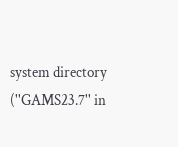system directory (''GAMS23.7'' in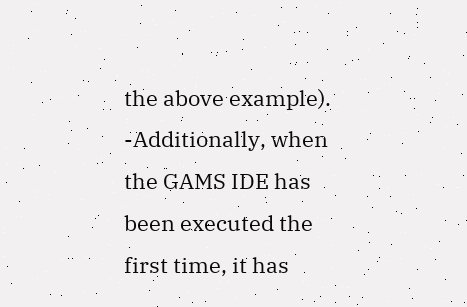the above example).
-Additionally, when the GAMS IDE has been executed the first time, it has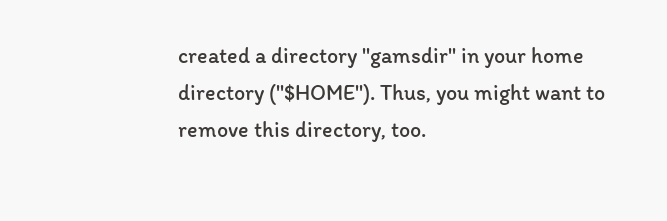created a directory ''gamsdir'' in your home directory (''$HOME''). Thus, you might want to remove this directory, too.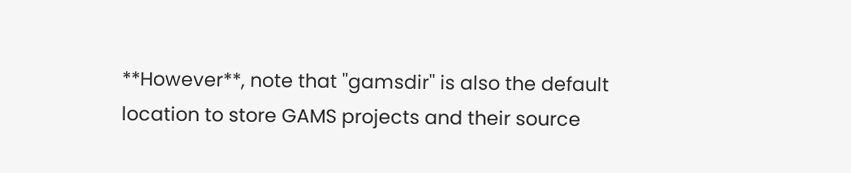**However**, note that ''gamsdir'' is also the default location to store GAMS projects and their source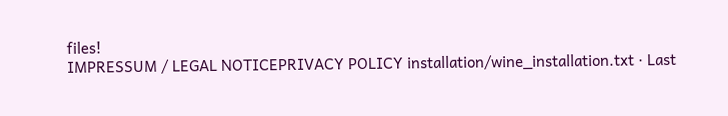files!
IMPRESSUM / LEGAL NOTICEPRIVACY POLICY installation/wine_installation.txt · Last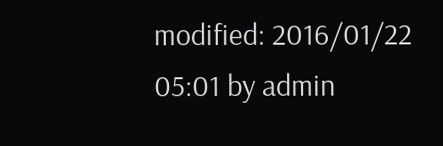modified: 2016/01/22 05:01 by admin